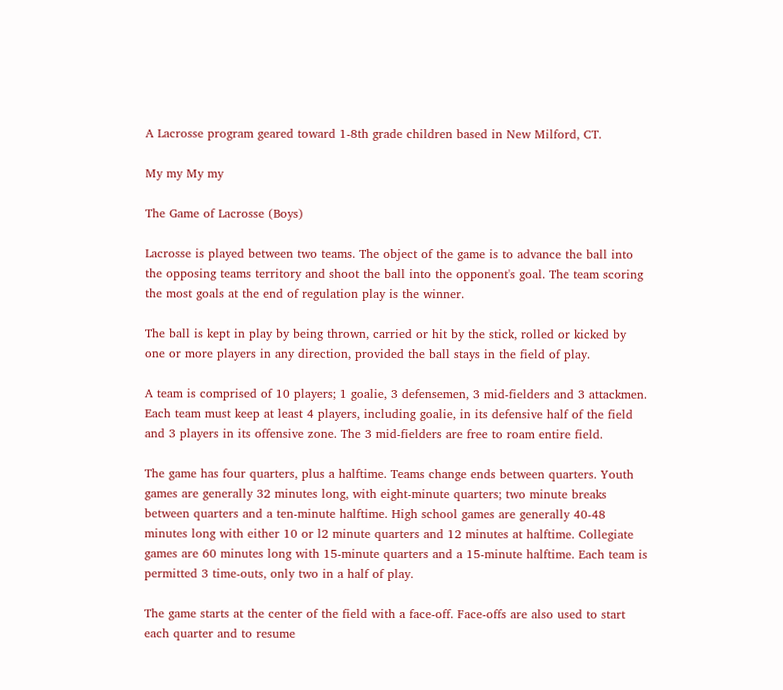A Lacrosse program geared toward 1-8th grade children based in New Milford, CT.

My my My my

The Game of Lacrosse (Boys)

Lacrosse is played between two teams. The object of the game is to advance the ball into the opposing teams territory and shoot the ball into the opponent's goal. The team scoring the most goals at the end of regulation play is the winner.

The ball is kept in play by being thrown, carried or hit by the stick, rolled or kicked by one or more players in any direction, provided the ball stays in the field of play.

A team is comprised of 10 players; 1 goalie, 3 defensemen, 3 mid-fielders and 3 attackmen. Each team must keep at least 4 players, including goalie, in its defensive half of the field and 3 players in its offensive zone. The 3 mid-fielders are free to roam entire field.

The game has four quarters, plus a halftime. Teams change ends between quarters. Youth games are generally 32 minutes long, with eight-minute quarters; two minute breaks between quarters and a ten-minute halftime. High school games are generally 40-48 minutes long with either 10 or l2 minute quarters and 12 minutes at halftime. Collegiate games are 60 minutes long with 15-minute quarters and a 15-minute halftime. Each team is permitted 3 time-outs, only two in a half of play.

The game starts at the center of the field with a face-off. Face-offs are also used to start each quarter and to resume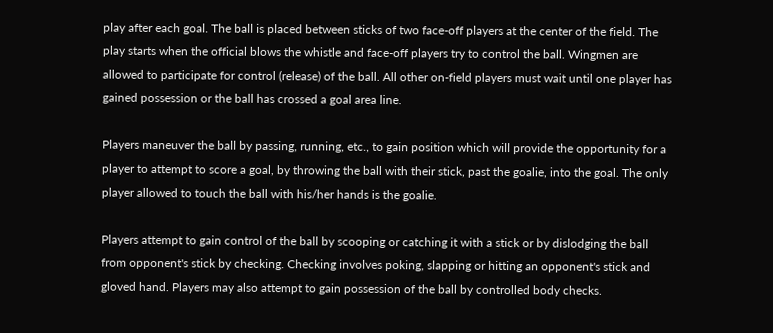play after each goal. The ball is placed between sticks of two face-off players at the center of the field. The play starts when the official blows the whistle and face-off players try to control the ball. Wingmen are allowed to participate for control (release) of the ball. All other on-field players must wait until one player has gained possession or the ball has crossed a goal area line.

Players maneuver the ball by passing, running, etc., to gain position which will provide the opportunity for a player to attempt to score a goal, by throwing the ball with their stick, past the goalie, into the goal. The only player allowed to touch the ball with his/her hands is the goalie.

Players attempt to gain control of the ball by scooping or catching it with a stick or by dislodging the ball from opponent's stick by checking. Checking involves poking, slapping or hitting an opponent's stick and gloved hand. Players may also attempt to gain possession of the ball by controlled body checks.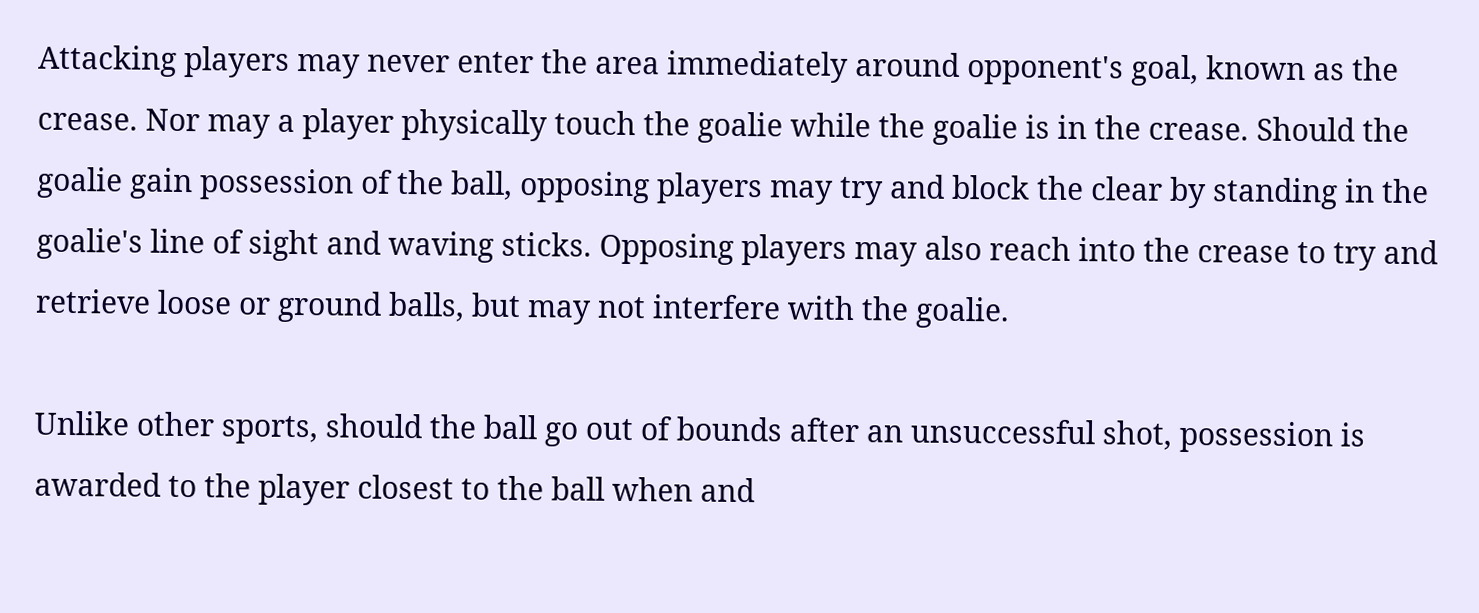Attacking players may never enter the area immediately around opponent's goal, known as the crease. Nor may a player physically touch the goalie while the goalie is in the crease. Should the goalie gain possession of the ball, opposing players may try and block the clear by standing in the goalie's line of sight and waving sticks. Opposing players may also reach into the crease to try and retrieve loose or ground balls, but may not interfere with the goalie.

Unlike other sports, should the ball go out of bounds after an unsuccessful shot, possession is awarded to the player closest to the ball when and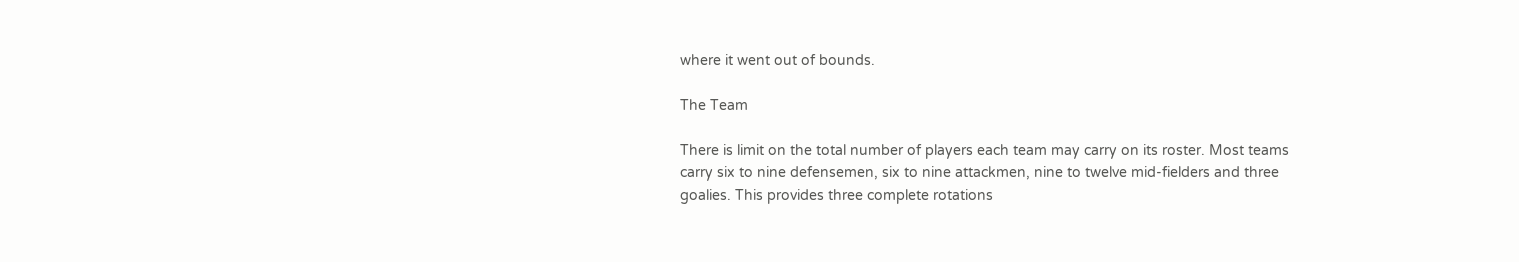where it went out of bounds.

The Team

There is limit on the total number of players each team may carry on its roster. Most teams carry six to nine defensemen, six to nine attackmen, nine to twelve mid-fielders and three goalies. This provides three complete rotations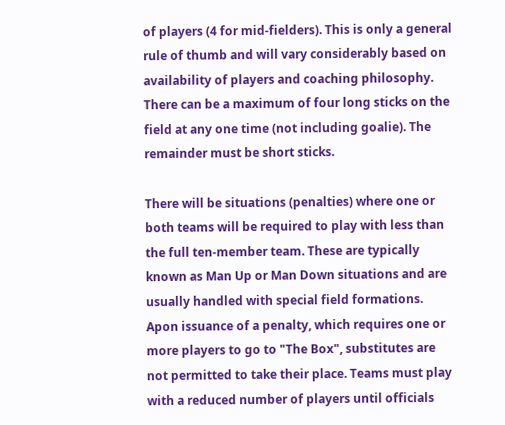of players (4 for mid-fielders). This is only a general rule of thumb and will vary considerably based on availability of players and coaching philosophy. There can be a maximum of four long sticks on the field at any one time (not including goalie). The remainder must be short sticks.

There will be situations (penalties) where one or both teams will be required to play with less than the full ten-member team. These are typically known as Man Up or Man Down situations and are usually handled with special field formations. Apon issuance of a penalty, which requires one or more players to go to "The Box", substitutes are not permitted to take their place. Teams must play with a reduced number of players until officials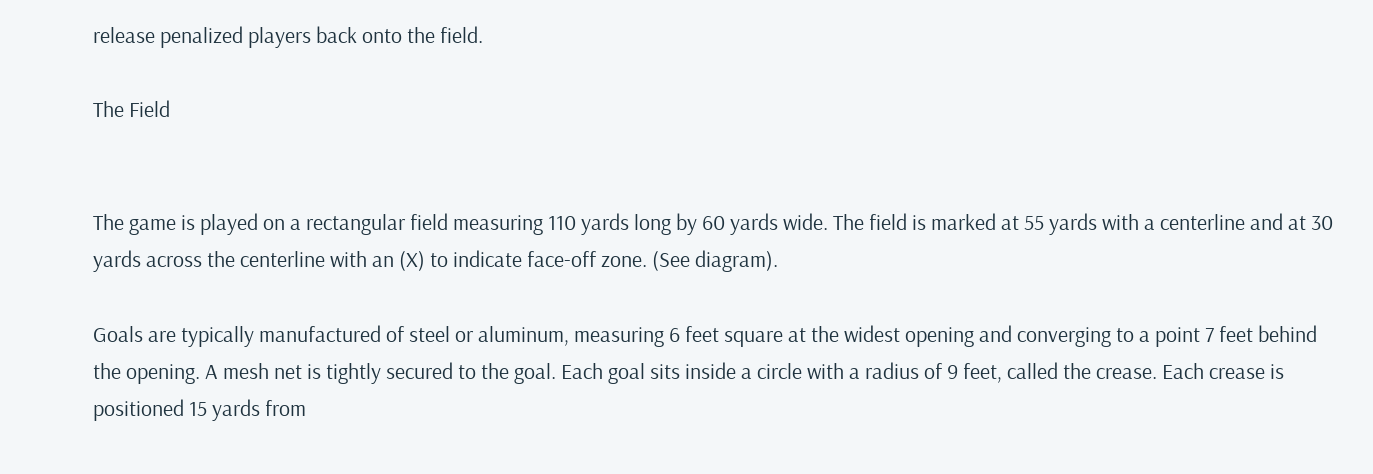release penalized players back onto the field.

The Field


The game is played on a rectangular field measuring 110 yards long by 60 yards wide. The field is marked at 55 yards with a centerline and at 30 yards across the centerline with an (X) to indicate face-off zone. (See diagram).

Goals are typically manufactured of steel or aluminum, measuring 6 feet square at the widest opening and converging to a point 7 feet behind the opening. A mesh net is tightly secured to the goal. Each goal sits inside a circle with a radius of 9 feet, called the crease. Each crease is positioned 15 yards from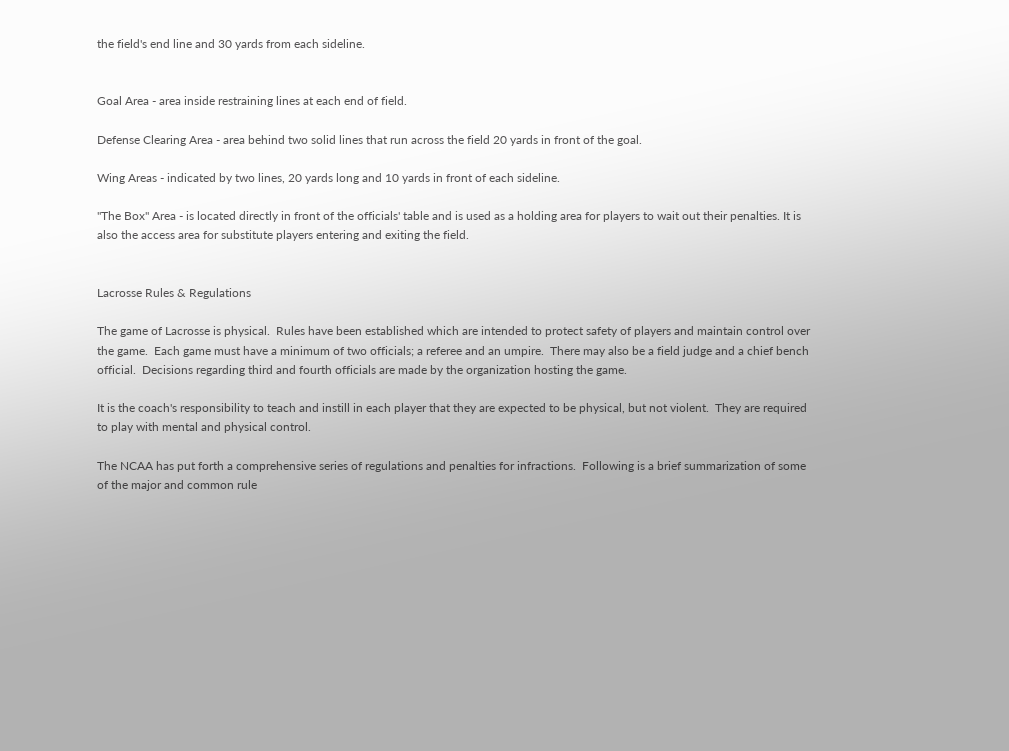the field's end line and 30 yards from each sideline.


Goal Area - area inside restraining lines at each end of field.

Defense Clearing Area - area behind two solid lines that run across the field 20 yards in front of the goal.

Wing Areas - indicated by two lines, 20 yards long and 10 yards in front of each sideline.

"The Box" Area - is located directly in front of the officials' table and is used as a holding area for players to wait out their penalties. It is also the access area for substitute players entering and exiting the field.


Lacrosse Rules & Regulations

The game of Lacrosse is physical.  Rules have been established which are intended to protect safety of players and maintain control over the game.  Each game must have a minimum of two officials; a referee and an umpire.  There may also be a field judge and a chief bench official.  Decisions regarding third and fourth officials are made by the organization hosting the game.

It is the coach's responsibility to teach and instill in each player that they are expected to be physical, but not violent.  They are required to play with mental and physical control.

The NCAA has put forth a comprehensive series of regulations and penalties for infractions.  Following is a brief summarization of some of the major and common rule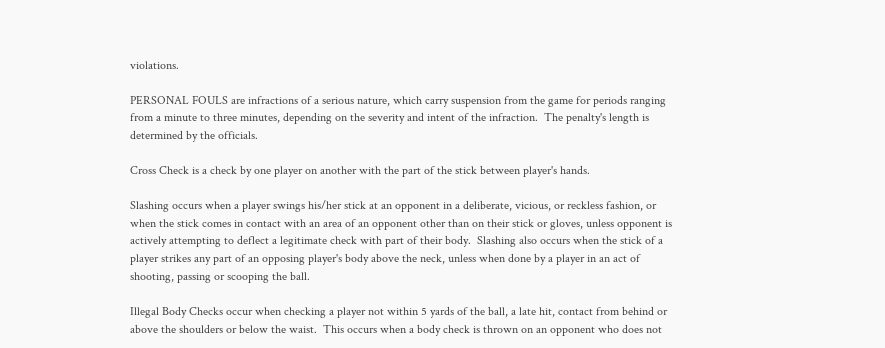violations.

PERSONAL FOULS are infractions of a serious nature, which carry suspension from the game for periods ranging from a minute to three minutes, depending on the severity and intent of the infraction.  The penalty's length is determined by the officials.

Cross Check is a check by one player on another with the part of the stick between player's hands.

Slashing occurs when a player swings his/her stick at an opponent in a deliberate, vicious, or reckless fashion, or when the stick comes in contact with an area of an opponent other than on their stick or gloves, unless opponent is actively attempting to deflect a legitimate check with part of their body.  Slashing also occurs when the stick of a player strikes any part of an opposing player's body above the neck, unless when done by a player in an act of shooting, passing or scooping the ball.

Illegal Body Checks occur when checking a player not within 5 yards of the ball, a late hit, contact from behind or above the shoulders or below the waist.  This occurs when a body check is thrown on an opponent who does not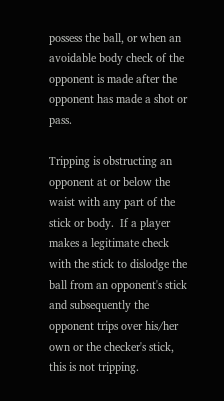possess the ball, or when an avoidable body check of the opponent is made after the opponent has made a shot or pass.

Tripping is obstructing an opponent at or below the waist with any part of the stick or body.  If a player makes a legitimate check with the stick to dislodge the ball from an opponent's stick and subsequently the opponent trips over his/her own or the checker's stick, this is not tripping.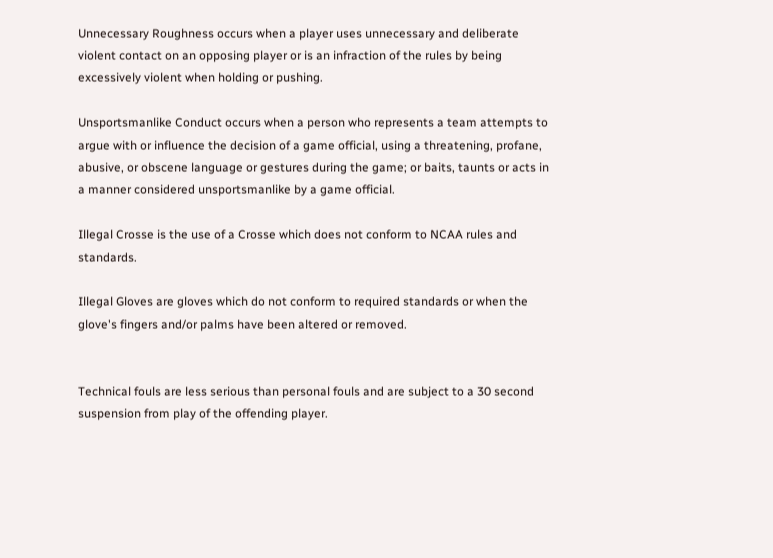Unnecessary Roughness occurs when a player uses unnecessary and deliberate violent contact on an opposing player or is an infraction of the rules by being excessively violent when holding or pushing.

Unsportsmanlike Conduct occurs when a person who represents a team attempts to argue with or influence the decision of a game official, using a threatening, profane, abusive, or obscene language or gestures during the game; or baits, taunts or acts in a manner considered unsportsmanlike by a game official.

Illegal Crosse is the use of a Crosse which does not conform to NCAA rules and standards.

Illegal Gloves are gloves which do not conform to required standards or when the glove's fingers and/or palms have been altered or removed.


Technical fouls are less serious than personal fouls and are subject to a 30 second suspension from play of the offending player.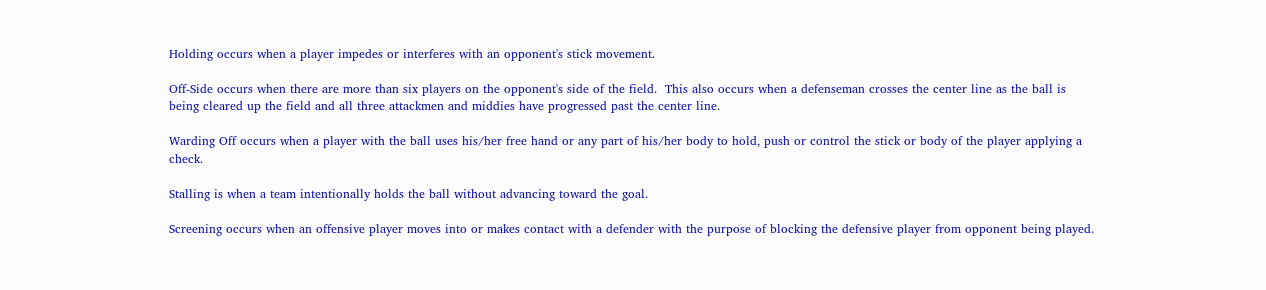Holding occurs when a player impedes or interferes with an opponent's stick movement.

Off-Side occurs when there are more than six players on the opponent's side of the field.  This also occurs when a defenseman crosses the center line as the ball is being cleared up the field and all three attackmen and middies have progressed past the center line.

Warding Off occurs when a player with the ball uses his/her free hand or any part of his/her body to hold, push or control the stick or body of the player applying a check.

Stalling is when a team intentionally holds the ball without advancing toward the goal.

Screening occurs when an offensive player moves into or makes contact with a defender with the purpose of blocking the defensive player from opponent being played.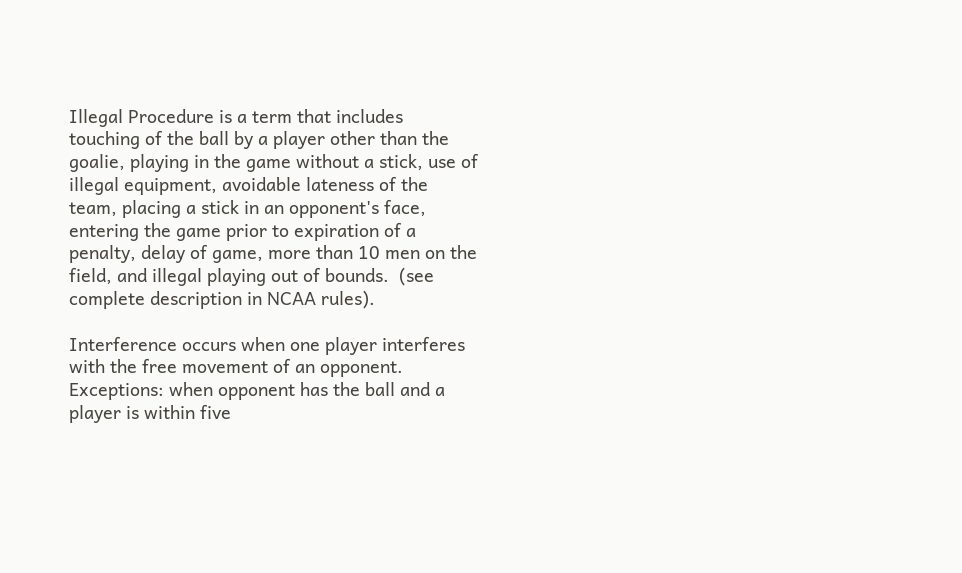Illegal Procedure is a term that includes touching of the ball by a player other than the goalie, playing in the game without a stick, use of illegal equipment, avoidable lateness of the team, placing a stick in an opponent's face, entering the game prior to expiration of a penalty, delay of game, more than 10 men on the field, and illegal playing out of bounds.  (see complete description in NCAA rules).

Interference occurs when one player interferes with the free movement of an opponent.  Exceptions: when opponent has the ball and a player is within five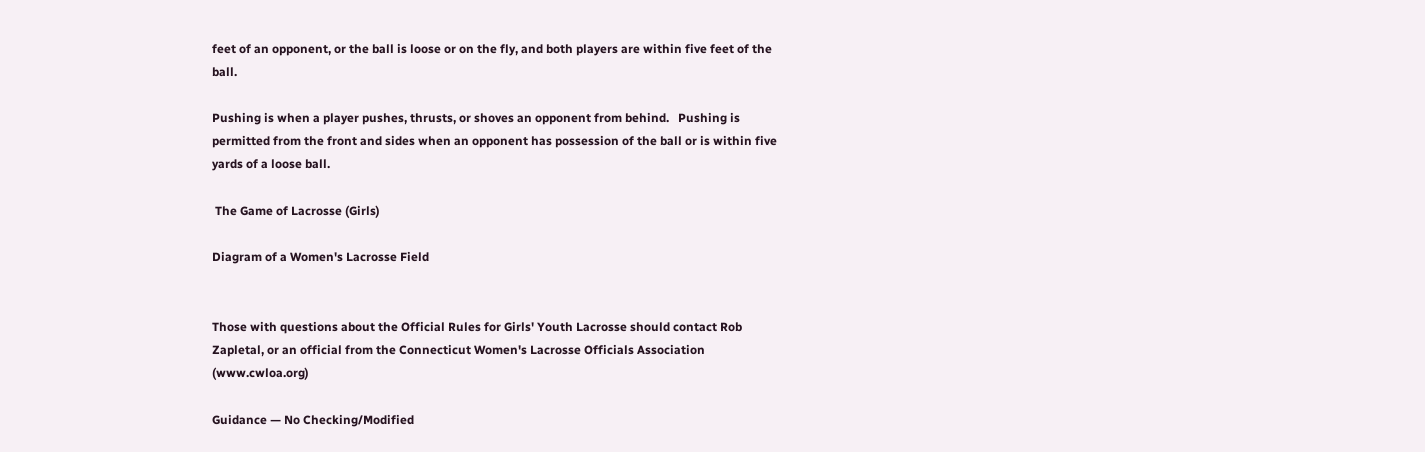feet of an opponent, or the ball is loose or on the fly, and both players are within five feet of the ball.

Pushing is when a player pushes, thrusts, or shoves an opponent from behind.   Pushing is permitted from the front and sides when an opponent has possession of the ball or is within five yards of a loose ball.

 The Game of Lacrosse (Girls)

Diagram of a Women's Lacrosse Field


Those with questions about the Official Rules for Girls' Youth Lacrosse should contact Rob Zapletal, or an official from the Connecticut Women's Lacrosse Officials Association (www.cwloa.org)

Guidance — No Checking/Modified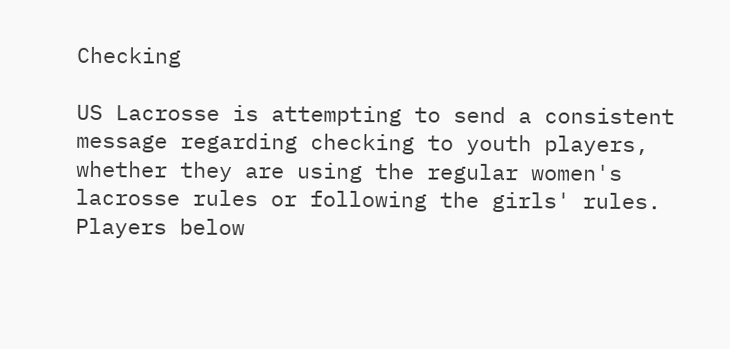Checking

US Lacrosse is attempting to send a consistent message regarding checking to youth players, whether they are using the regular women's lacrosse rules or following the girls' rules. Players below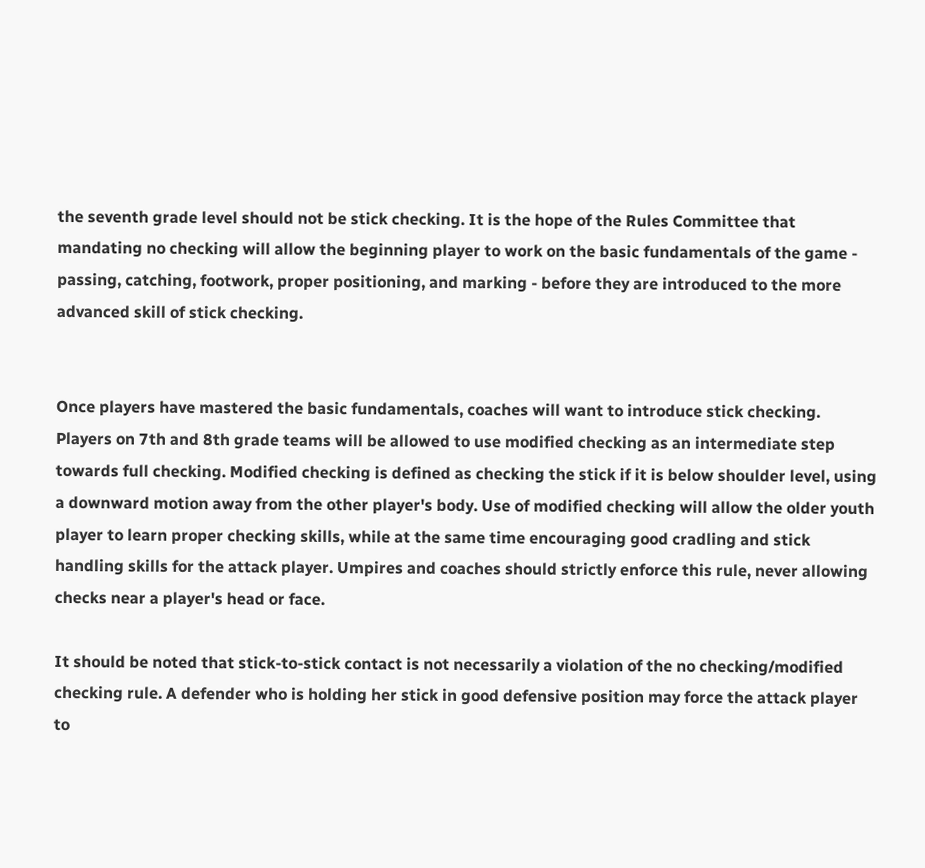the seventh grade level should not be stick checking. It is the hope of the Rules Committee that mandating no checking will allow the beginning player to work on the basic fundamentals of the game - passing, catching, footwork, proper positioning, and marking - before they are introduced to the more advanced skill of stick checking.


Once players have mastered the basic fundamentals, coaches will want to introduce stick checking. Players on 7th and 8th grade teams will be allowed to use modified checking as an intermediate step towards full checking. Modified checking is defined as checking the stick if it is below shoulder level, using a downward motion away from the other player's body. Use of modified checking will allow the older youth player to learn proper checking skills, while at the same time encouraging good cradling and stick handling skills for the attack player. Umpires and coaches should strictly enforce this rule, never allowing checks near a player's head or face.

It should be noted that stick-to-stick contact is not necessarily a violation of the no checking/modified checking rule. A defender who is holding her stick in good defensive position may force the attack player to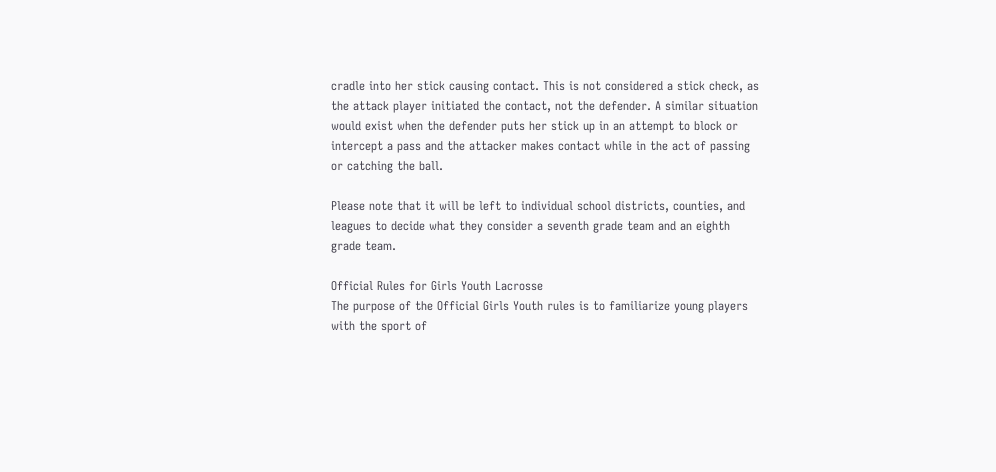cradle into her stick causing contact. This is not considered a stick check, as the attack player initiated the contact, not the defender. A similar situation would exist when the defender puts her stick up in an attempt to block or intercept a pass and the attacker makes contact while in the act of passing or catching the ball.

Please note that it will be left to individual school districts, counties, and leagues to decide what they consider a seventh grade team and an eighth grade team.

Official Rules for Girls Youth Lacrosse
The purpose of the Official Girls Youth rules is to familiarize young players with the sport of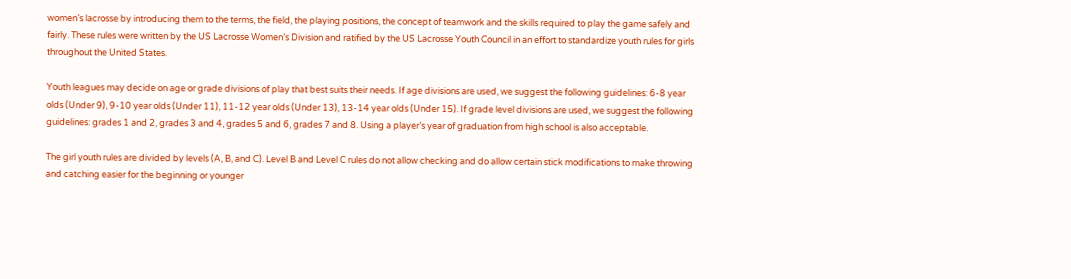women’s lacrosse by introducing them to the terms, the field, the playing positions, the concept of teamwork and the skills required to play the game safely and fairly. These rules were written by the US Lacrosse Women’s Division and ratified by the US Lacrosse Youth Council in an effort to standardize youth rules for girls throughout the United States.

Youth leagues may decide on age or grade divisions of play that best suits their needs. If age divisions are used, we suggest the following guidelines: 6-8 year olds (Under 9), 9-10 year olds (Under 11), 11-12 year olds (Under 13), 13-14 year olds (Under 15). If grade level divisions are used, we suggest the following guidelines: grades 1 and 2, grades 3 and 4, grades 5 and 6, grades 7 and 8. Using a player’s year of graduation from high school is also acceptable.

The girl youth rules are divided by levels (A, B, and C). Level B and Level C rules do not allow checking and do allow certain stick modifications to make throwing and catching easier for the beginning or younger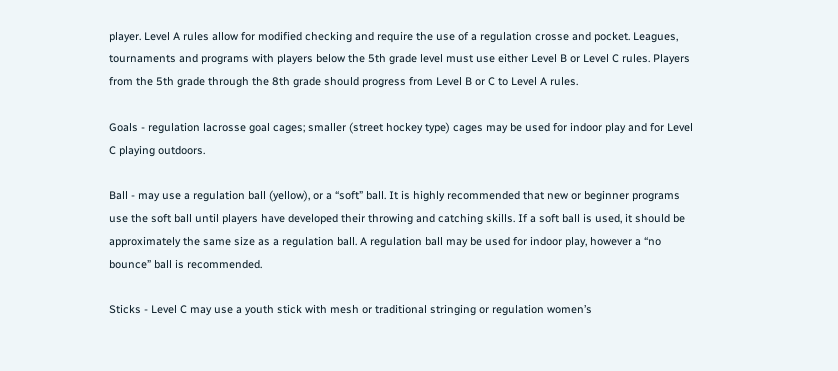player. Level A rules allow for modified checking and require the use of a regulation crosse and pocket. Leagues, tournaments and programs with players below the 5th grade level must use either Level B or Level C rules. Players from the 5th grade through the 8th grade should progress from Level B or C to Level A rules.

Goals - regulation lacrosse goal cages; smaller (street hockey type) cages may be used for indoor play and for Level C playing outdoors.

Ball - may use a regulation ball (yellow), or a “soft” ball. It is highly recommended that new or beginner programs use the soft ball until players have developed their throwing and catching skills. If a soft ball is used, it should be approximately the same size as a regulation ball. A regulation ball may be used for indoor play, however a “no bounce” ball is recommended.

Sticks - Level C may use a youth stick with mesh or traditional stringing or regulation women’s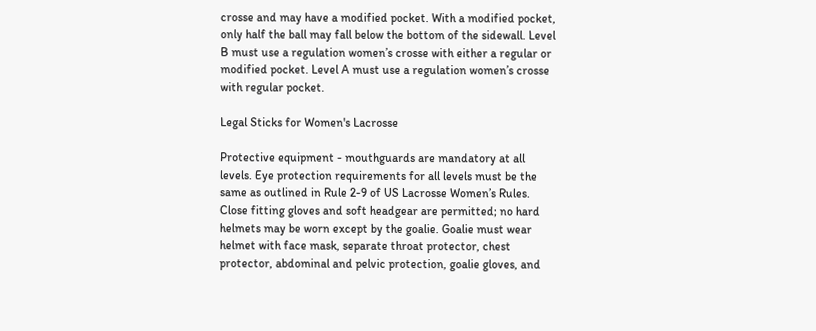crosse and may have a modified pocket. With a modified pocket, only half the ball may fall below the bottom of the sidewall. Level B must use a regulation women’s crosse with either a regular or modified pocket. Level A must use a regulation women’s crosse with regular pocket.

Legal Sticks for Women's Lacrosse

Protective equipment - mouthguards are mandatory at all levels. Eye protection requirements for all levels must be the same as outlined in Rule 2-9 of US Lacrosse Women’s Rules. Close fitting gloves and soft headgear are permitted; no hard helmets may be worn except by the goalie. Goalie must wear helmet with face mask, separate throat protector, chest protector, abdominal and pelvic protection, goalie gloves, and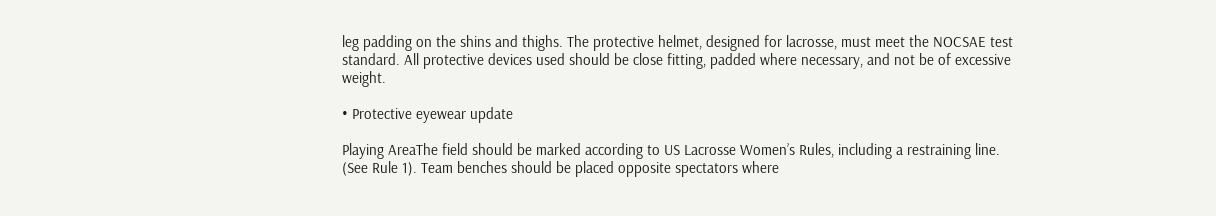leg padding on the shins and thighs. The protective helmet, designed for lacrosse, must meet the NOCSAE test standard. All protective devices used should be close fitting, padded where necessary, and not be of excessive weight.

• Protective eyewear update

Playing AreaThe field should be marked according to US Lacrosse Women’s Rules, including a restraining line. (See Rule 1). Team benches should be placed opposite spectators where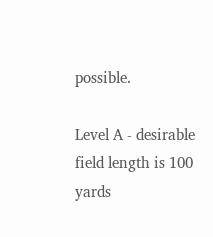possible.

Level A - desirable field length is 100 yards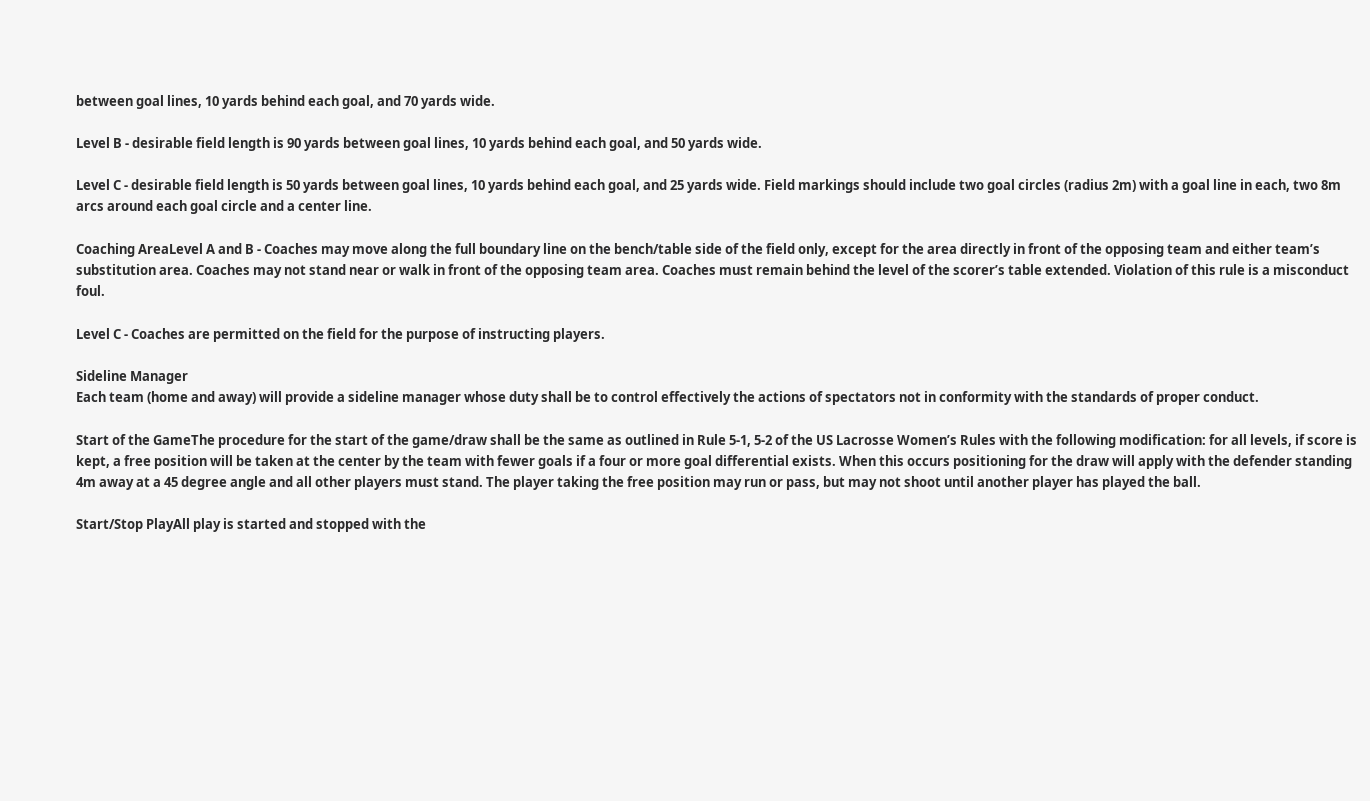between goal lines, 10 yards behind each goal, and 70 yards wide.

Level B - desirable field length is 90 yards between goal lines, 10 yards behind each goal, and 50 yards wide.

Level C - desirable field length is 50 yards between goal lines, 10 yards behind each goal, and 25 yards wide. Field markings should include two goal circles (radius 2m) with a goal line in each, two 8m arcs around each goal circle and a center line.

Coaching AreaLevel A and B - Coaches may move along the full boundary line on the bench/table side of the field only, except for the area directly in front of the opposing team and either team’s substitution area. Coaches may not stand near or walk in front of the opposing team area. Coaches must remain behind the level of the scorer’s table extended. Violation of this rule is a misconduct foul.

Level C - Coaches are permitted on the field for the purpose of instructing players.

Sideline Manager
Each team (home and away) will provide a sideline manager whose duty shall be to control effectively the actions of spectators not in conformity with the standards of proper conduct.

Start of the GameThe procedure for the start of the game/draw shall be the same as outlined in Rule 5-1, 5-2 of the US Lacrosse Women’s Rules with the following modification: for all levels, if score is kept, a free position will be taken at the center by the team with fewer goals if a four or more goal differential exists. When this occurs positioning for the draw will apply with the defender standing 4m away at a 45 degree angle and all other players must stand. The player taking the free position may run or pass, but may not shoot until another player has played the ball.

Start/Stop PlayAll play is started and stopped with the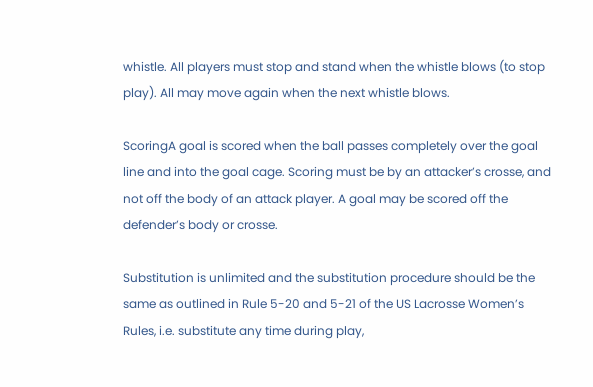whistle. All players must stop and stand when the whistle blows (to stop play). All may move again when the next whistle blows.

ScoringA goal is scored when the ball passes completely over the goal line and into the goal cage. Scoring must be by an attacker’s crosse, and not off the body of an attack player. A goal may be scored off the defender’s body or crosse.

Substitution is unlimited and the substitution procedure should be the same as outlined in Rule 5-20 and 5-21 of the US Lacrosse Women’s Rules, i.e. substitute any time during play,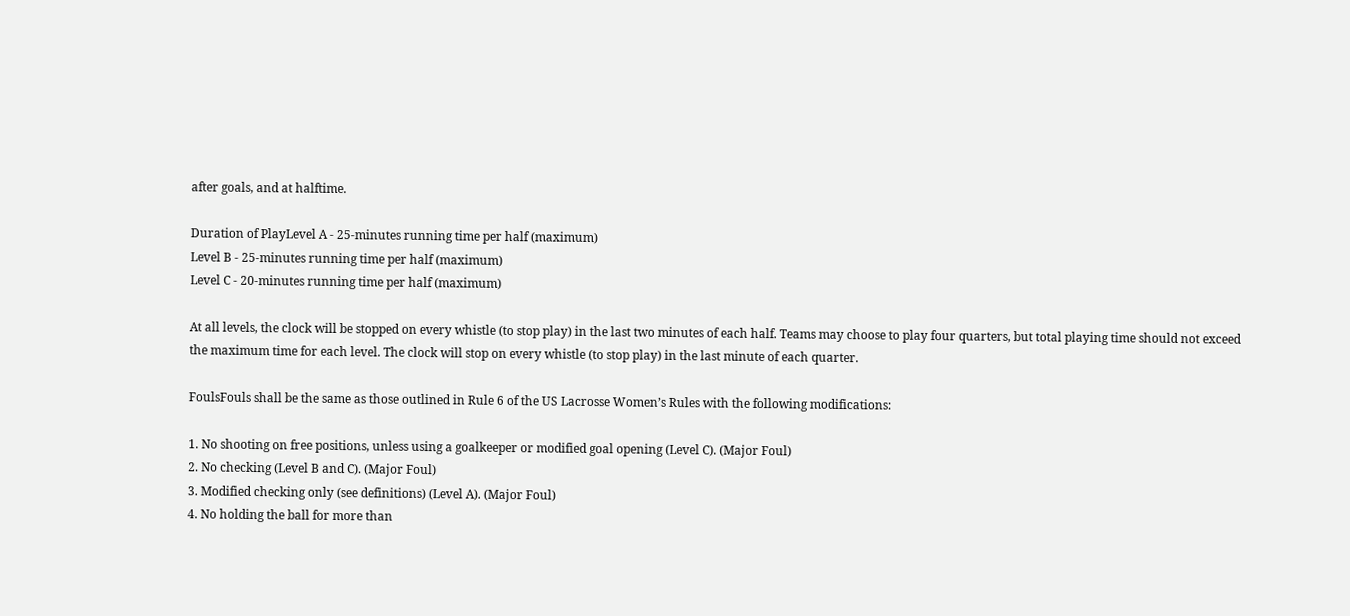after goals, and at halftime.

Duration of PlayLevel A - 25-minutes running time per half (maximum)
Level B - 25-minutes running time per half (maximum)
Level C - 20-minutes running time per half (maximum)

At all levels, the clock will be stopped on every whistle (to stop play) in the last two minutes of each half. Teams may choose to play four quarters, but total playing time should not exceed the maximum time for each level. The clock will stop on every whistle (to stop play) in the last minute of each quarter.

FoulsFouls shall be the same as those outlined in Rule 6 of the US Lacrosse Women’s Rules with the following modifications:

1. No shooting on free positions, unless using a goalkeeper or modified goal opening (Level C). (Major Foul)
2. No checking (Level B and C). (Major Foul)
3. Modified checking only (see definitions) (Level A). (Major Foul)
4. No holding the ball for more than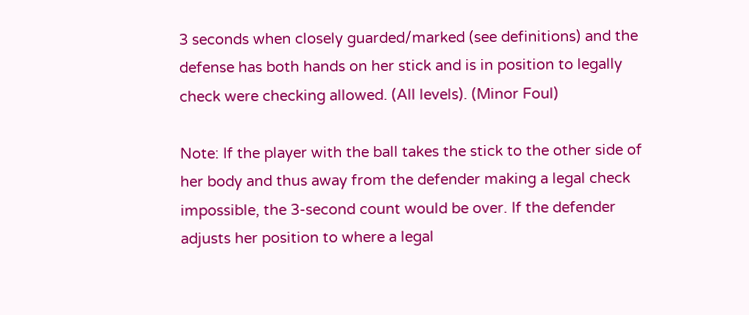3 seconds when closely guarded/marked (see definitions) and the defense has both hands on her stick and is in position to legally check were checking allowed. (All levels). (Minor Foul)

Note: If the player with the ball takes the stick to the other side of her body and thus away from the defender making a legal check impossible, the 3-second count would be over. If the defender adjusts her position to where a legal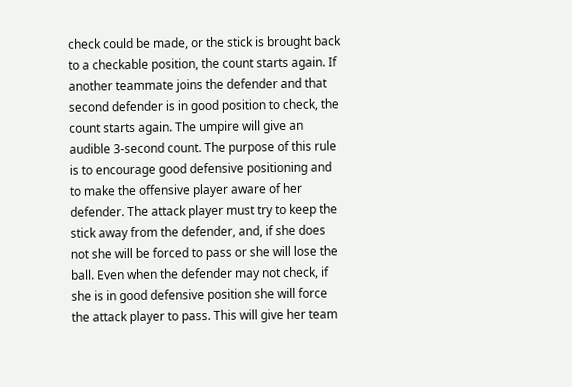check could be made, or the stick is brought back to a checkable position, the count starts again. If another teammate joins the defender and that second defender is in good position to check, the count starts again. The umpire will give an audible 3-second count. The purpose of this rule is to encourage good defensive positioning and to make the offensive player aware of her defender. The attack player must try to keep the stick away from the defender, and, if she does not she will be forced to pass or she will lose the ball. Even when the defender may not check, if she is in good defensive position she will force the attack player to pass. This will give her team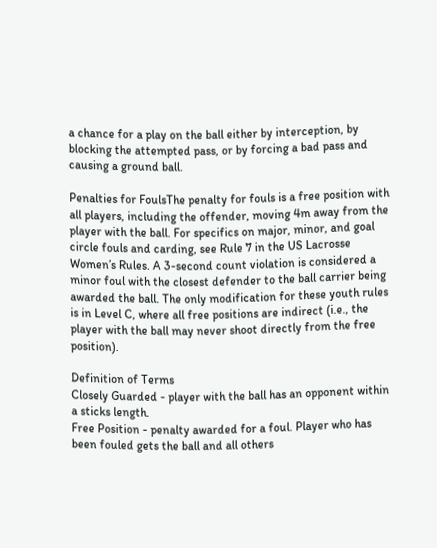a chance for a play on the ball either by interception, by blocking the attempted pass, or by forcing a bad pass and causing a ground ball.

Penalties for FoulsThe penalty for fouls is a free position with all players, including the offender, moving 4m away from the player with the ball. For specifics on major, minor, and goal circle fouls and carding, see Rule 7 in the US Lacrosse Women’s Rules. A 3-second count violation is considered a minor foul with the closest defender to the ball carrier being awarded the ball. The only modification for these youth rules is in Level C, where all free positions are indirect (i.e., the player with the ball may never shoot directly from the free position).

Definition of Terms
Closely Guarded - player with the ball has an opponent within a sticks length.
Free Position - penalty awarded for a foul. Player who has been fouled gets the ball and all others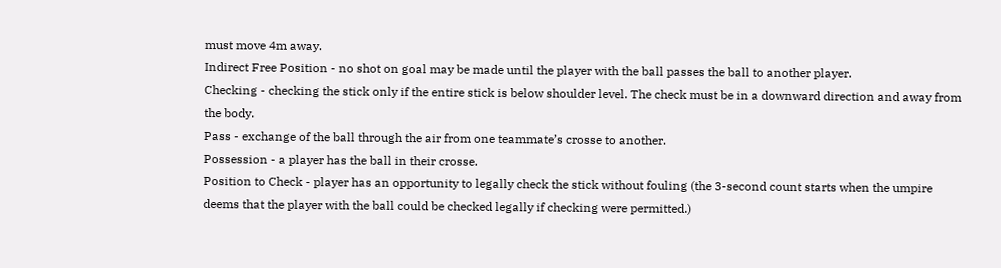must move 4m away.
Indirect Free Position - no shot on goal may be made until the player with the ball passes the ball to another player.
Checking - checking the stick only if the entire stick is below shoulder level. The check must be in a downward direction and away from the body.
Pass - exchange of the ball through the air from one teammate’s crosse to another.
Possession - a player has the ball in their crosse.
Position to Check - player has an opportunity to legally check the stick without fouling (the 3-second count starts when the umpire deems that the player with the ball could be checked legally if checking were permitted.)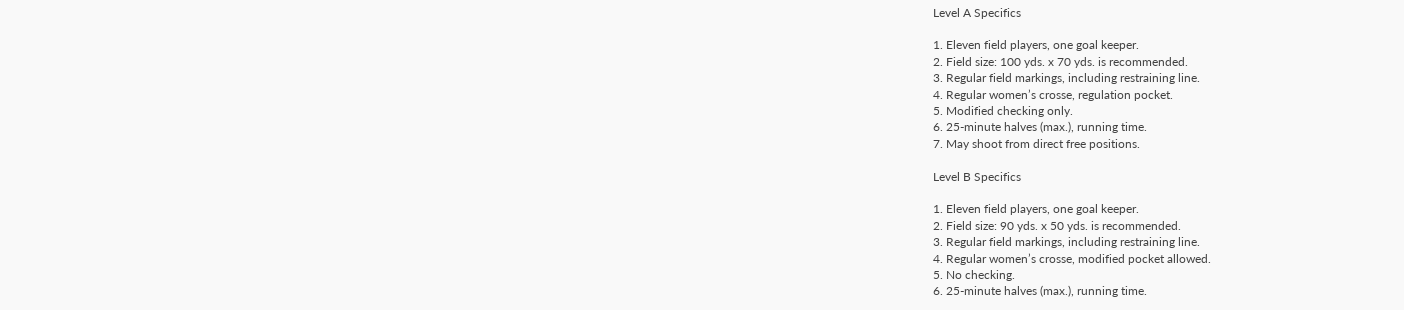Level A Specifics

1. Eleven field players, one goal keeper.
2. Field size: 100 yds. x 70 yds. is recommended.
3. Regular field markings, including restraining line.
4. Regular women’s crosse, regulation pocket.
5. Modified checking only.
6. 25-minute halves (max.), running time.
7. May shoot from direct free positions.

Level B Specifics

1. Eleven field players, one goal keeper.
2. Field size: 90 yds. x 50 yds. is recommended.
3. Regular field markings, including restraining line.
4. Regular women’s crosse, modified pocket allowed.
5. No checking.
6. 25-minute halves (max.), running time.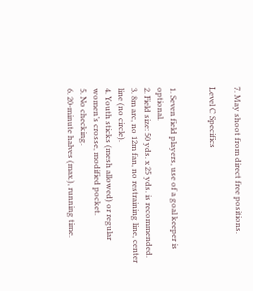7. May shoot from direct free positions.

Level C Specifics


1. Seven field players, use of a goal keeper is optional.
2. Field size: 50 yds. x 25 yds. is recommended.
3. 8m arc, no 12m fan, no restraining line, center line (no circle).
4. Youth sticks (mesh allowed) or regular women’s crosse, modified pocket.
5. No checking.
6. 20-minute halves (max.), running time.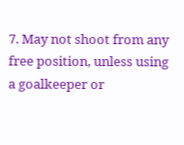7. May not shoot from any free position, unless using a goalkeeper or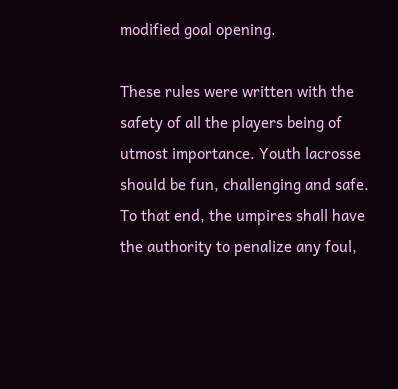modified goal opening.

These rules were written with the safety of all the players being of utmost importance. Youth lacrosse should be fun, challenging and safe. To that end, the umpires shall have the authority to penalize any foul,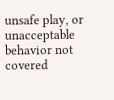unsafe play, or unacceptable behavior not covered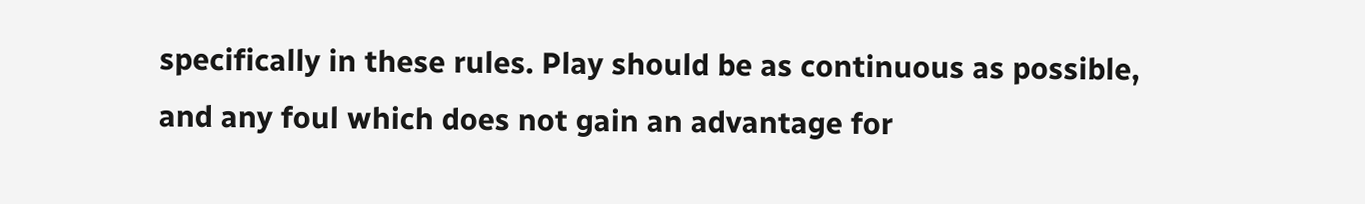specifically in these rules. Play should be as continuous as possible, and any foul which does not gain an advantage for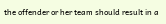the offender or her team should result in a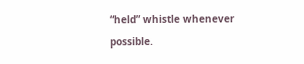“held” whistle whenever possible.